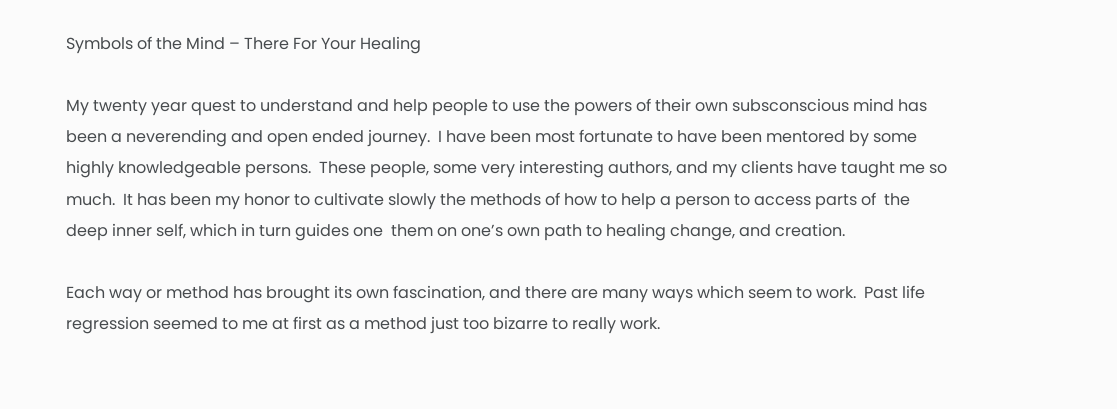Symbols of the Mind – There For Your Healing

My twenty year quest to understand and help people to use the powers of their own subsconscious mind has been a neverending and open ended journey.  I have been most fortunate to have been mentored by some highly knowledgeable persons.  These people, some very interesting authors, and my clients have taught me so much.  It has been my honor to cultivate slowly the methods of how to help a person to access parts of  the  deep inner self, which in turn guides one  them on one’s own path to healing change, and creation.

Each way or method has brought its own fascination, and there are many ways which seem to work.  Past life regression seemed to me at first as a method just too bizarre to really work.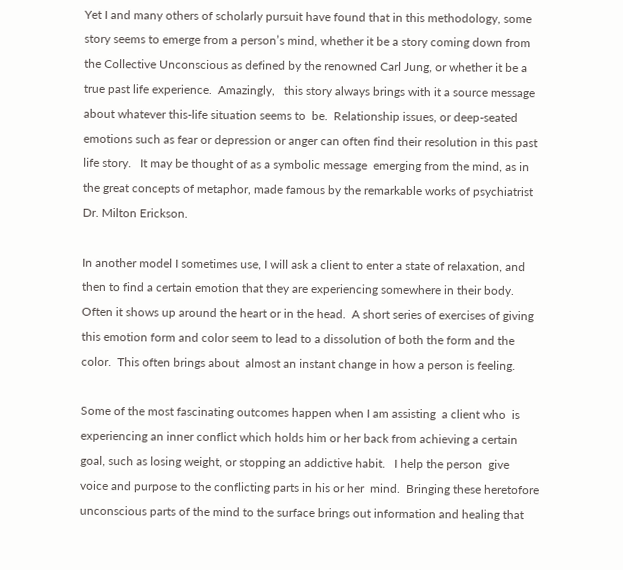Yet I and many others of scholarly pursuit have found that in this methodology, some story seems to emerge from a person’s mind, whether it be a story coming down from the Collective Unconscious as defined by the renowned Carl Jung, or whether it be a true past life experience.  Amazingly,   this story always brings with it a source message about whatever this-life situation seems to  be.  Relationship issues, or deep-seated emotions such as fear or depression or anger can often find their resolution in this past life story.   It may be thought of as a symbolic message  emerging from the mind, as in the great concepts of metaphor, made famous by the remarkable works of psychiatrist Dr. Milton Erickson.

In another model I sometimes use, I will ask a client to enter a state of relaxation, and then to find a certain emotion that they are experiencing somewhere in their body.  Often it shows up around the heart or in the head.  A short series of exercises of giving this emotion form and color seem to lead to a dissolution of both the form and the color.  This often brings about  almost an instant change in how a person is feeling.

Some of the most fascinating outcomes happen when I am assisting  a client who  is experiencing an inner conflict which holds him or her back from achieving a certain goal, such as losing weight, or stopping an addictive habit.   I help the person  give voice and purpose to the conflicting parts in his or her  mind.  Bringing these heretofore unconscious parts of the mind to the surface brings out information and healing that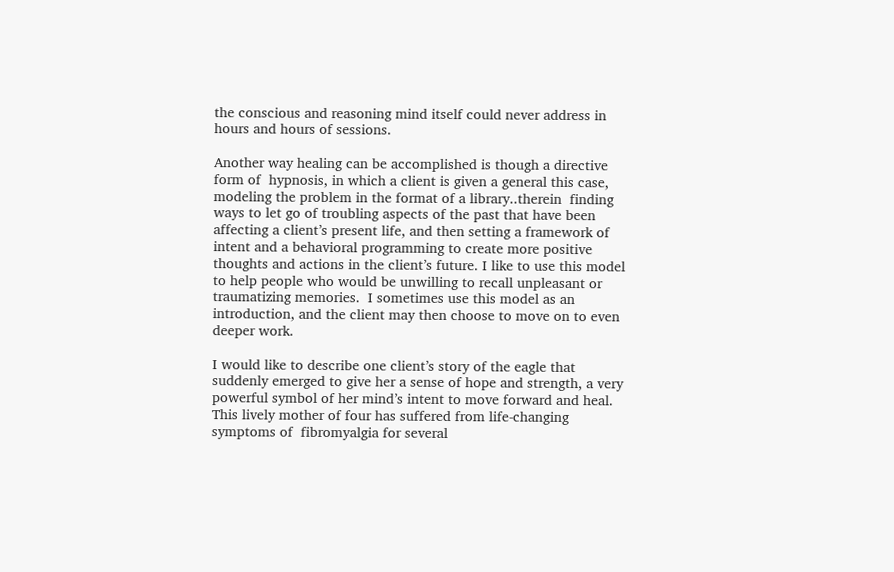the conscious and reasoning mind itself could never address in hours and hours of sessions.

Another way healing can be accomplished is though a directive form of  hypnosis, in which a client is given a general this case, modeling the problem in the format of a library..therein  finding ways to let go of troubling aspects of the past that have been affecting a client’s present life, and then setting a framework of intent and a behavioral programming to create more positive thoughts and actions in the client’s future. I like to use this model to help people who would be unwilling to recall unpleasant or traumatizing memories.  I sometimes use this model as an introduction, and the client may then choose to move on to even deeper work.

I would like to describe one client’s story of the eagle that suddenly emerged to give her a sense of hope and strength, a very powerful symbol of her mind’s intent to move forward and heal.  This lively mother of four has suffered from life-changing symptoms of  fibromyalgia for several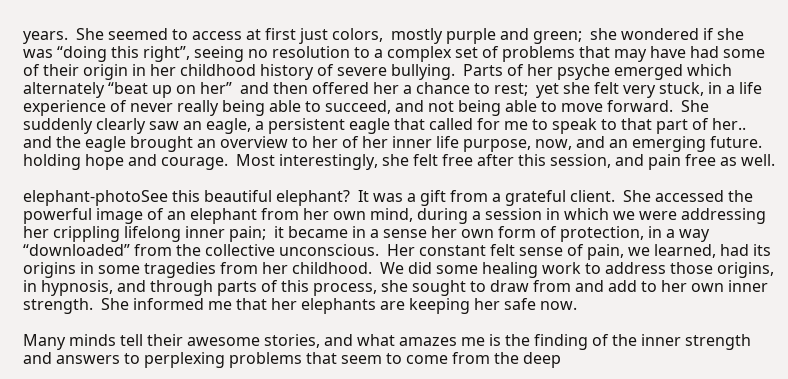years.  She seemed to access at first just colors,  mostly purple and green;  she wondered if she was “doing this right”, seeing no resolution to a complex set of problems that may have had some of their origin in her childhood history of severe bullying.  Parts of her psyche emerged which alternately “beat up on her”  and then offered her a chance to rest;  yet she felt very stuck, in a life experience of never really being able to succeed, and not being able to move forward.  She suddenly clearly saw an eagle, a persistent eagle that called for me to speak to that part of her.. and the eagle brought an overview to her of her inner life purpose, now, and an emerging future. holding hope and courage.  Most interestingly, she felt free after this session, and pain free as well.

elephant-photoSee this beautiful elephant?  It was a gift from a grateful client.  She accessed the powerful image of an elephant from her own mind, during a session in which we were addressing her crippling lifelong inner pain;  it became in a sense her own form of protection, in a way “downloaded” from the collective unconscious.  Her constant felt sense of pain, we learned, had its origins in some tragedies from her childhood.  We did some healing work to address those origins, in hypnosis, and through parts of this process, she sought to draw from and add to her own inner strength.  She informed me that her elephants are keeping her safe now.

Many minds tell their awesome stories, and what amazes me is the finding of the inner strength and answers to perplexing problems that seem to come from the deep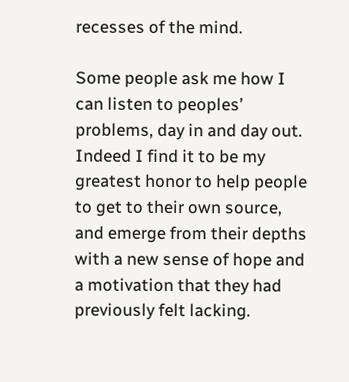recesses of the mind.

Some people ask me how I can listen to peoples’ problems, day in and day out.  Indeed I find it to be my greatest honor to help people to get to their own source, and emerge from their depths with a new sense of hope and a motivation that they had previously felt lacking.